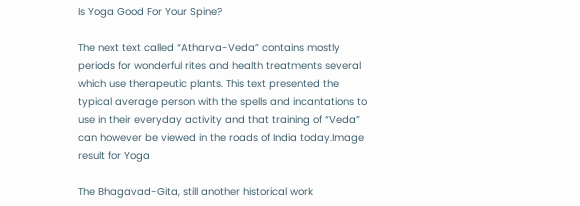Is Yoga Good For Your Spine?

The next text called “Atharva-Veda” contains mostly periods for wonderful rites and health treatments several which use therapeutic plants. This text presented the typical average person with the spells and incantations to use in their everyday activity and that training of “Veda” can however be viewed in the roads of India today.Image result for Yoga

The Bhagavad-Gita, still another historical work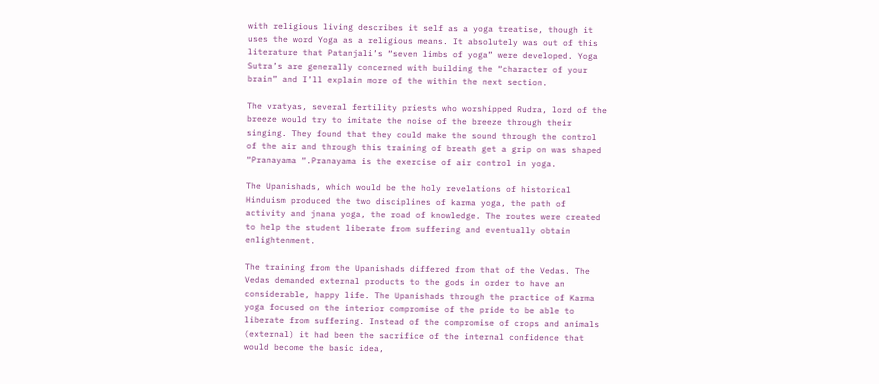with religious living describes it self as a yoga treatise, though it uses the word Yoga as a religious means. It absolutely was out of this literature that Patanjali’s “seven limbs of yoga” were developed. Yoga Sutra’s are generally concerned with building the “character of your brain” and I’ll explain more of the within the next section.

The vratyas, several fertility priests who worshipped Rudra, lord of the breeze would try to imitate the noise of the breeze through their singing. They found that they could make the sound through the control of the air and through this training of breath get a grip on was shaped “Pranayama “.Pranayama is the exercise of air control in yoga.

The Upanishads, which would be the holy revelations of historical Hinduism produced the two disciplines of karma yoga, the path of activity and jnana yoga, the road of knowledge. The routes were created to help the student liberate from suffering and eventually obtain enlightenment.

The training from the Upanishads differed from that of the Vedas. The Vedas demanded external products to the gods in order to have an considerable, happy life. The Upanishads through the practice of Karma yoga focused on the interior compromise of the pride to be able to liberate from suffering. Instead of the compromise of crops and animals (external) it had been the sacrifice of the internal confidence that would become the basic idea,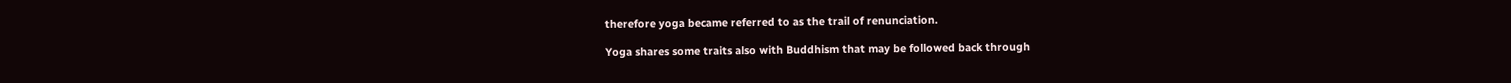therefore yoga became referred to as the trail of renunciation.

Yoga shares some traits also with Buddhism that may be followed back through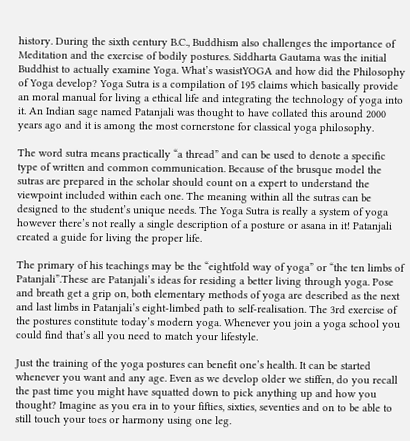history. During the sixth century B.C., Buddhism also challenges the importance of Meditation and the exercise of bodily postures. Siddharta Gautama was the initial Buddhist to actually examine Yoga. What’s wasistYOGA and how did the Philosophy of Yoga develop? Yoga Sutra is a compilation of 195 claims which basically provide an moral manual for living a ethical life and integrating the technology of yoga into it. An Indian sage named Patanjali was thought to have collated this around 2000 years ago and it is among the most cornerstone for classical yoga philosophy.

The word sutra means practically “a thread” and can be used to denote a specific type of written and common communication. Because of the brusque model the sutras are prepared in the scholar should count on a expert to understand the viewpoint included within each one. The meaning within all the sutras can be designed to the student’s unique needs. The Yoga Sutra is really a system of yoga however there’s not really a single description of a posture or asana in it! Patanjali created a guide for living the proper life.

The primary of his teachings may be the “eightfold way of yoga” or “the ten limbs of Patanjali”.These are Patanjali’s ideas for residing a better living through yoga. Pose and breath get a grip on, both elementary methods of yoga are described as the next and last limbs in Patanjali’s eight-limbed path to self-realisation. The 3rd exercise of the postures constitute today’s modern yoga. Whenever you join a yoga school you could find that’s all you need to match your lifestyle.

Just the training of the yoga postures can benefit one’s health. It can be started whenever you want and any age. Even as we develop older we stiffen, do you recall the past time you might have squatted down to pick anything up and how you thought? Imagine as you era in to your fifties, sixties, seventies and on to be able to still touch your toes or harmony using one leg.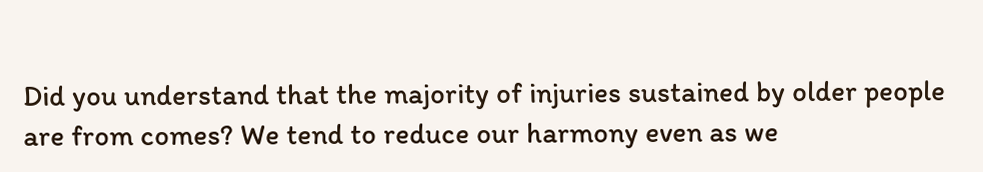Did you understand that the majority of injuries sustained by older people are from comes? We tend to reduce our harmony even as we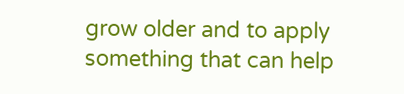grow older and to apply something that can help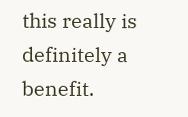this really is definitely a benefit.